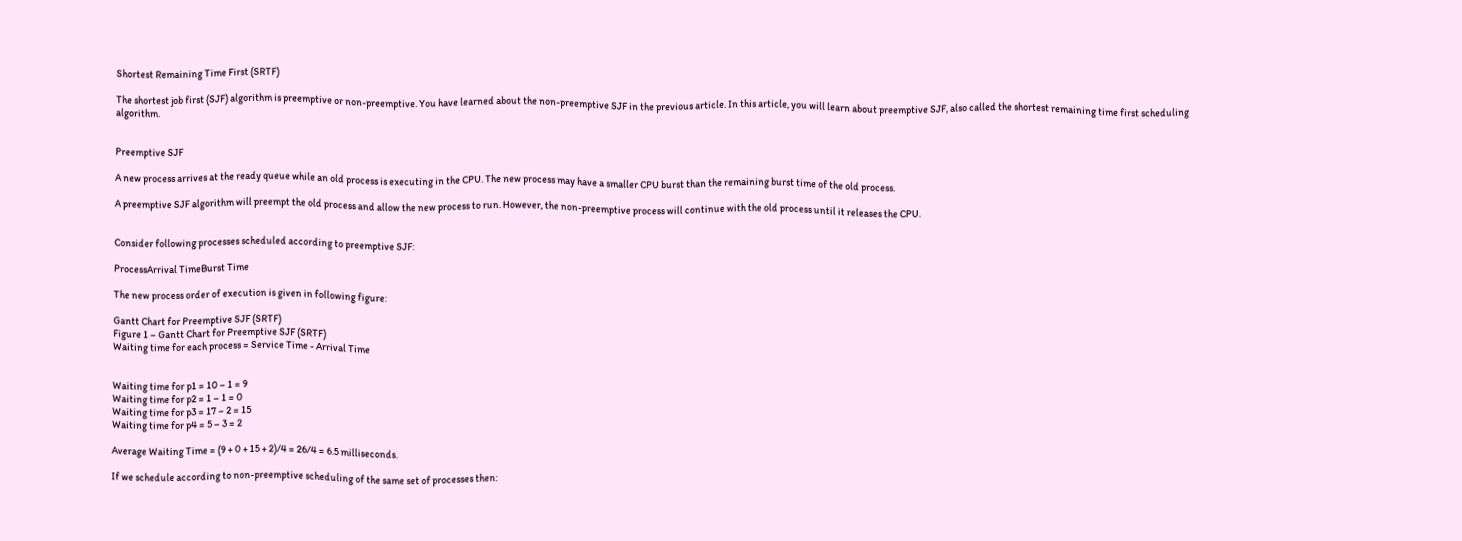Shortest Remaining Time First (SRTF)

The shortest job first (SJF) algorithm is preemptive or non-preemptive. You have learned about the non-preemptive SJF in the previous article. In this article, you will learn about preemptive SJF, also called the shortest remaining time first scheduling algorithm.


Preemptive SJF

A new process arrives at the ready queue while an old process is executing in the CPU. The new process may have a smaller CPU burst than the remaining burst time of the old process.

A preemptive SJF algorithm will preempt the old process and allow the new process to run. However, the non-preemptive process will continue with the old process until it releases the CPU.


Consider following processes scheduled according to preemptive SJF:

ProcessArrival TimeBurst Time

The new process order of execution is given in following figure:

Gantt Chart for Preemptive SJF (SRTF)
Figure 1 – Gantt Chart for Preemptive SJF (SRTF)
Waiting time for each process = Service Time - Arrival Time


Waiting time for p1 = 10 – 1 = 9
Waiting time for p2 = 1 – 1 = 0
Waiting time for p3 = 17 – 2 = 15
Waiting time for p4 = 5 – 3 = 2

Average Waiting Time = (9 + 0 + 15 + 2)/4 = 26/4 = 6.5 milliseconds.

If we schedule according to non-preemptive scheduling of the same set of processes then: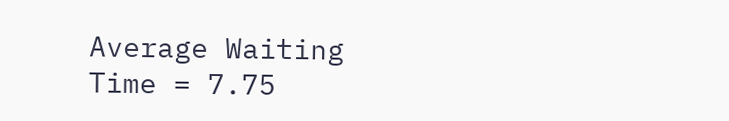Average Waiting Time = 7.75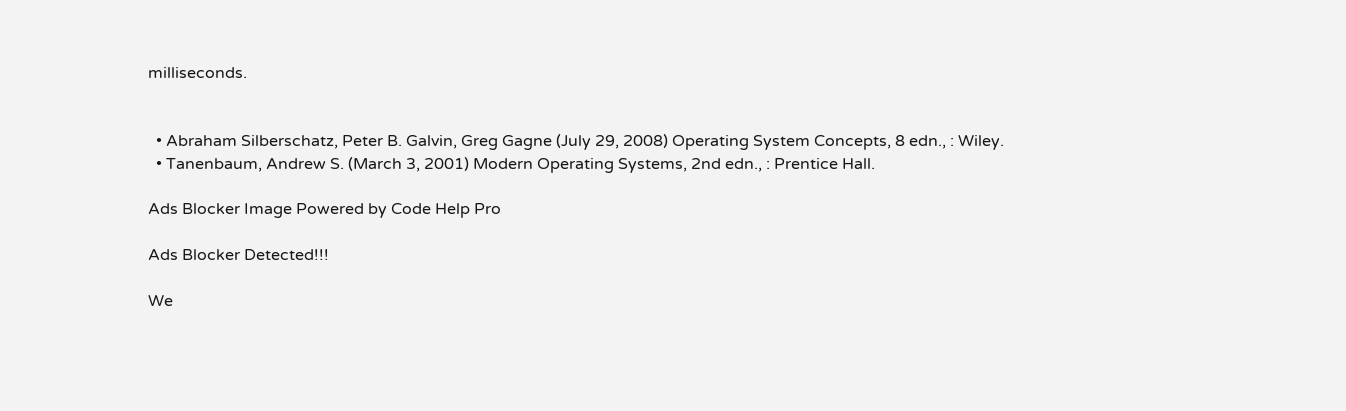milliseconds.


  • Abraham Silberschatz, Peter B. Galvin, Greg Gagne (July 29, 2008) Operating System Concepts, 8 edn., : Wiley.
  • Tanenbaum, Andrew S. (March 3, 2001) Modern Operating Systems, 2nd edn., : Prentice Hall.

Ads Blocker Image Powered by Code Help Pro

Ads Blocker Detected!!!

We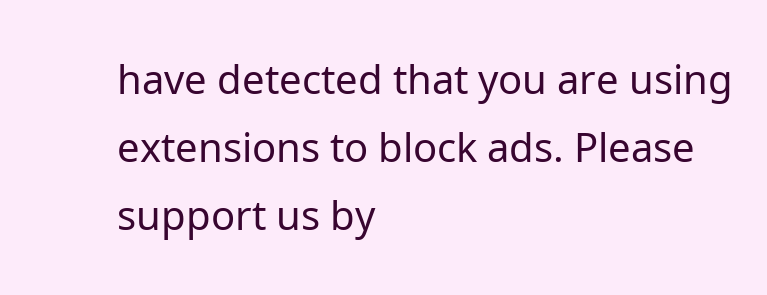have detected that you are using extensions to block ads. Please support us by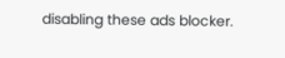disabling these ads blocker.